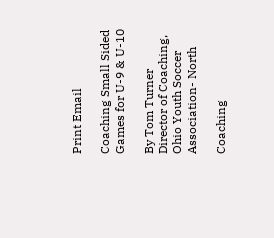Print Email

Coaching Small Sided Games for U-9 & U-10

By Tom Turner Director of Coaching, Ohio Youth Soccer Association- North

Coaching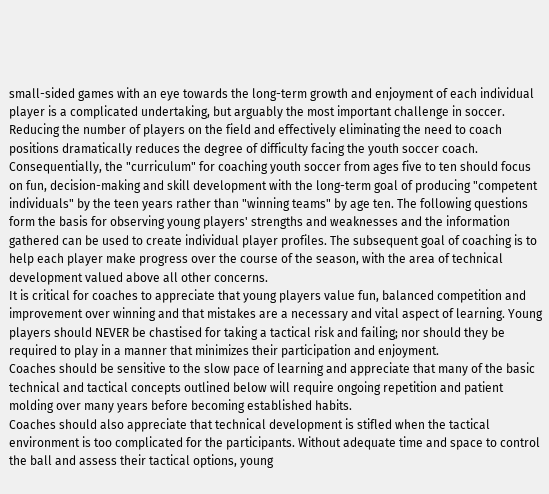small-sided games with an eye towards the long-term growth and enjoyment of each individual player is a complicated undertaking, but arguably the most important challenge in soccer. Reducing the number of players on the field and effectively eliminating the need to coach positions dramatically reduces the degree of difficulty facing the youth soccer coach. Consequentially, the "curriculum" for coaching youth soccer from ages five to ten should focus on fun, decision-making and skill development with the long-term goal of producing "competent individuals" by the teen years rather than "winning teams" by age ten. The following questions form the basis for observing young players' strengths and weaknesses and the information gathered can be used to create individual player profiles. The subsequent goal of coaching is to help each player make progress over the course of the season, with the area of technical development valued above all other concerns.
It is critical for coaches to appreciate that young players value fun, balanced competition and improvement over winning and that mistakes are a necessary and vital aspect of learning. Young players should NEVER be chastised for taking a tactical risk and failing; nor should they be required to play in a manner that minimizes their participation and enjoyment.
Coaches should be sensitive to the slow pace of learning and appreciate that many of the basic technical and tactical concepts outlined below will require ongoing repetition and patient molding over many years before becoming established habits.
Coaches should also appreciate that technical development is stifled when the tactical environment is too complicated for the participants. Without adequate time and space to control the ball and assess their tactical options, young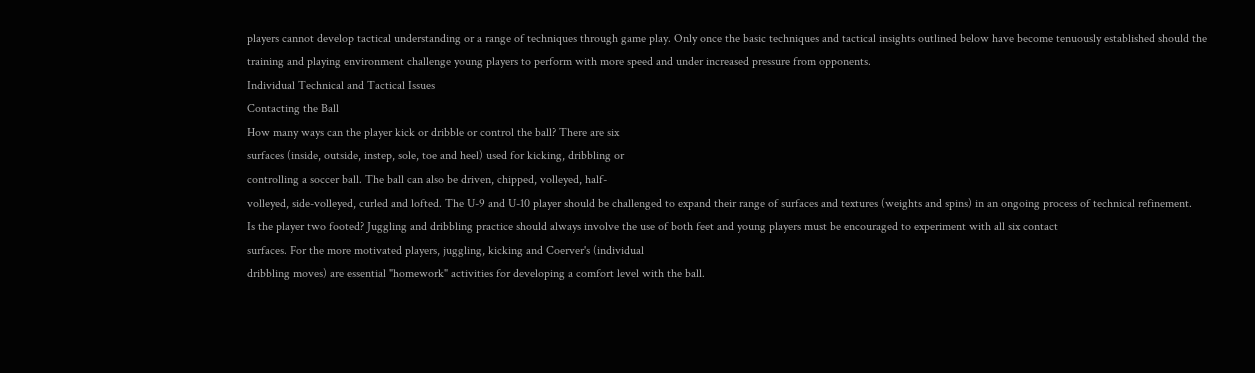players cannot develop tactical understanding or a range of techniques through game play. Only once the basic techniques and tactical insights outlined below have become tenuously established should the training and playing environment challenge young players to perform with more speed and under increased pressure from opponents.
Individual Technical and Tactical Issues
Contacting the Ball
How many ways can the player kick or dribble or control the ball? There are six
surfaces (inside, outside, instep, sole, toe and heel) used for kicking, dribbling or
controlling a soccer ball. The ball can also be driven, chipped, volleyed, half-
volleyed, side-volleyed, curled and lofted. The U-9 and U-10 player should be challenged to expand their range of surfaces and textures (weights and spins) in an ongoing process of technical refinement.
Is the player two footed? Juggling and dribbling practice should always involve the use of both feet and young players must be encouraged to experiment with all six contact
surfaces. For the more motivated players, juggling, kicking and Coerver's (individual
dribbling moves) are essential "homework" activities for developing a comfort level with the ball.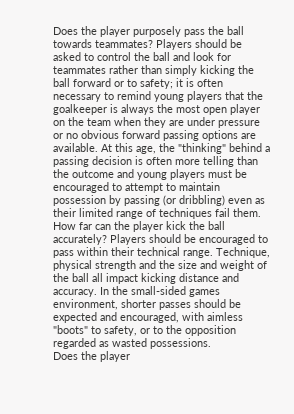Does the player purposely pass the ball towards teammates? Players should be asked to control the ball and look for teammates rather than simply kicking the ball forward or to safety; it is often necessary to remind young players that the goalkeeper is always the most open player on the team when they are under pressure or no obvious forward passing options are available. At this age, the "thinking" behind a passing decision is often more telling than the outcome and young players must be encouraged to attempt to maintain possession by passing (or dribbling) even as their limited range of techniques fail them.
How far can the player kick the ball accurately? Players should be encouraged to pass within their technical range. Technique, physical strength and the size and weight of the ball all impact kicking distance and accuracy. In the small-sided games environment, shorter passes should be expected and encouraged, with aimless "boots" to safety, or to the opposition regarded as wasted possessions.
Does the player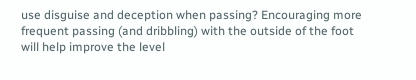use disguise and deception when passing? Encouraging more frequent passing (and dribbling) with the outside of the foot will help improve the level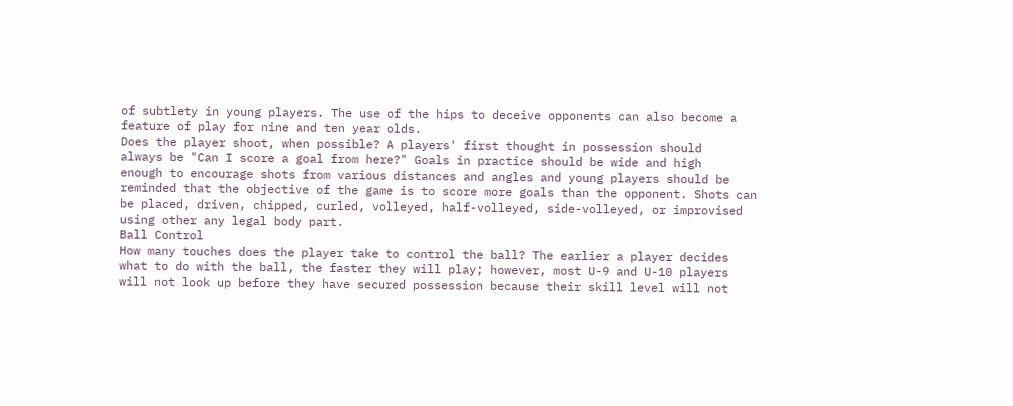of subtlety in young players. The use of the hips to deceive opponents can also become a feature of play for nine and ten year olds.
Does the player shoot, when possible? A players' first thought in possession should
always be "Can I score a goal from here?" Goals in practice should be wide and high
enough to encourage shots from various distances and angles and young players should be reminded that the objective of the game is to score more goals than the opponent. Shots can be placed, driven, chipped, curled, volleyed, half-volleyed, side-volleyed, or improvised using other any legal body part.
Ball Control
How many touches does the player take to control the ball? The earlier a player decides what to do with the ball, the faster they will play; however, most U-9 and U-10 players will not look up before they have secured possession because their skill level will not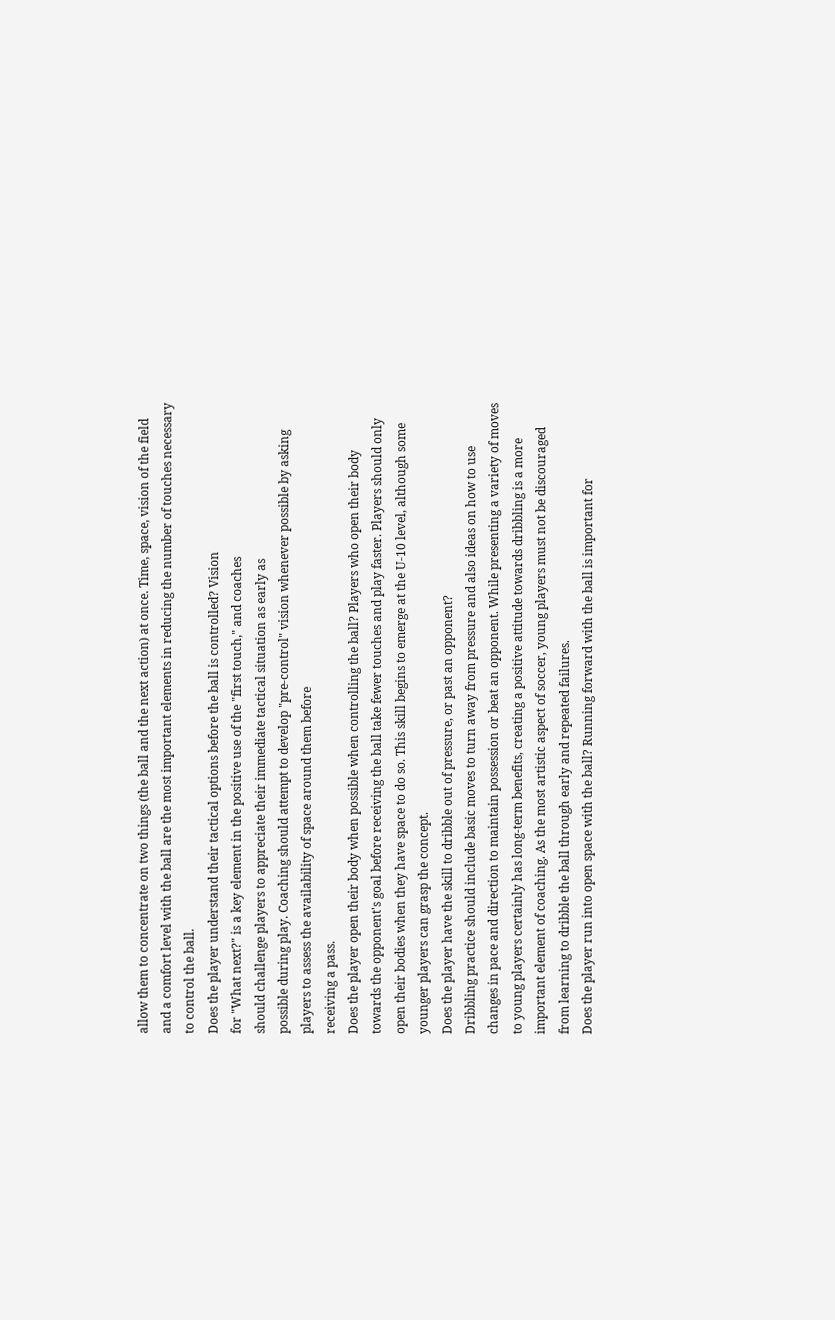allow them to concentrate on two things (the ball and the next action) at once. Time, space, vision of the field and a comfort level with the ball are the most important elements in reducing the number of touches necessary to control the ball.
Does the player understand their tactical options before the ball is controlled? Vision
for "What next?" is a key element in the positive use of the "first touch," and coaches
should challenge players to appreciate their immediate tactical situation as early as
possible during play. Coaching should attempt to develop "pre-control" vision whenever possible by asking players to assess the availability of space around them before
receiving a pass.
Does the player open their body when possible when controlling the ball? Players who open their body towards the opponent's goal before receiving the ball take fewer touches and play faster. Players should only open their bodies when they have space to do so. This skill begins to emerge at the U-10 level, although some younger players can grasp the concept.
Does the player have the skill to dribble out of pressure, or past an opponent?
Dribbling practice should include basic moves to turn away from pressure and also ideas on how to use changes in pace and direction to maintain possession or beat an opponent. While presenting a variety of moves to young players certainly has long-term benefits, creating a positive attitude towards dribbling is a more important element of coaching. As the most artistic aspect of soccer, young players must not be discouraged from learning to dribble the ball through early and repeated failures.
Does the player run into open space with the ball? Running forward with the ball is important for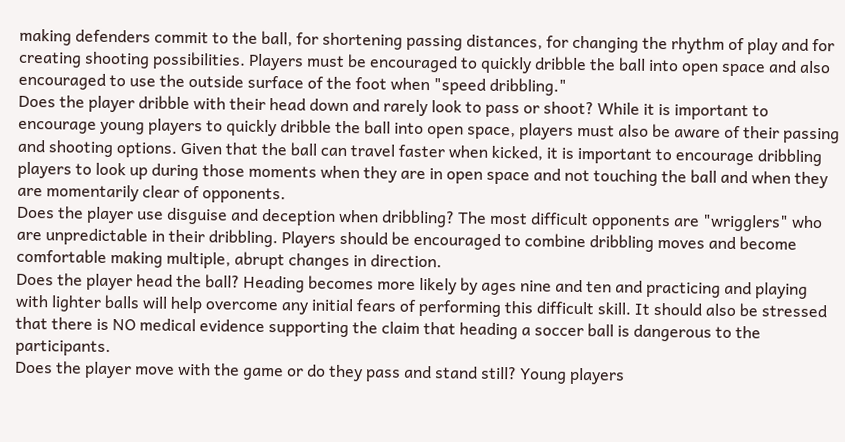making defenders commit to the ball, for shortening passing distances, for changing the rhythm of play and for creating shooting possibilities. Players must be encouraged to quickly dribble the ball into open space and also encouraged to use the outside surface of the foot when "speed dribbling."
Does the player dribble with their head down and rarely look to pass or shoot? While it is important to encourage young players to quickly dribble the ball into open space, players must also be aware of their passing and shooting options. Given that the ball can travel faster when kicked, it is important to encourage dribbling players to look up during those moments when they are in open space and not touching the ball and when they are momentarily clear of opponents.
Does the player use disguise and deception when dribbling? The most difficult opponents are "wrigglers" who are unpredictable in their dribbling. Players should be encouraged to combine dribbling moves and become comfortable making multiple, abrupt changes in direction.
Does the player head the ball? Heading becomes more likely by ages nine and ten and practicing and playing with lighter balls will help overcome any initial fears of performing this difficult skill. It should also be stressed that there is NO medical evidence supporting the claim that heading a soccer ball is dangerous to the participants.
Does the player move with the game or do they pass and stand still? Young players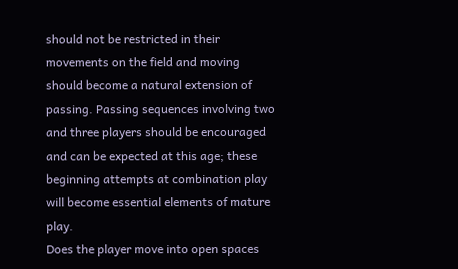should not be restricted in their movements on the field and moving should become a natural extension of passing. Passing sequences involving two and three players should be encouraged and can be expected at this age; these beginning attempts at combination play will become essential elements of mature play.
Does the player move into open spaces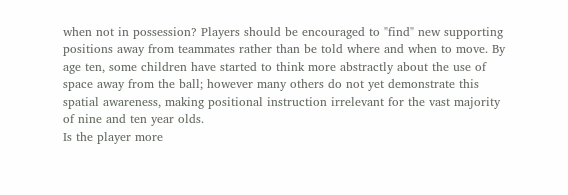when not in possession? Players should be encouraged to "find" new supporting positions away from teammates rather than be told where and when to move. By age ten, some children have started to think more abstractly about the use of space away from the ball; however many others do not yet demonstrate this spatial awareness, making positional instruction irrelevant for the vast majority of nine and ten year olds.
Is the player more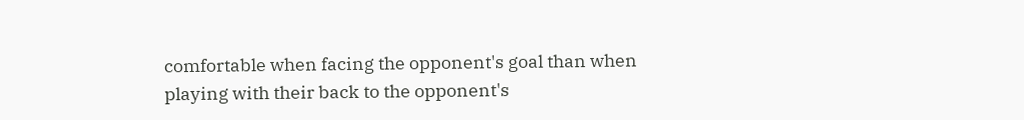comfortable when facing the opponent's goal than when playing with their back to the opponent's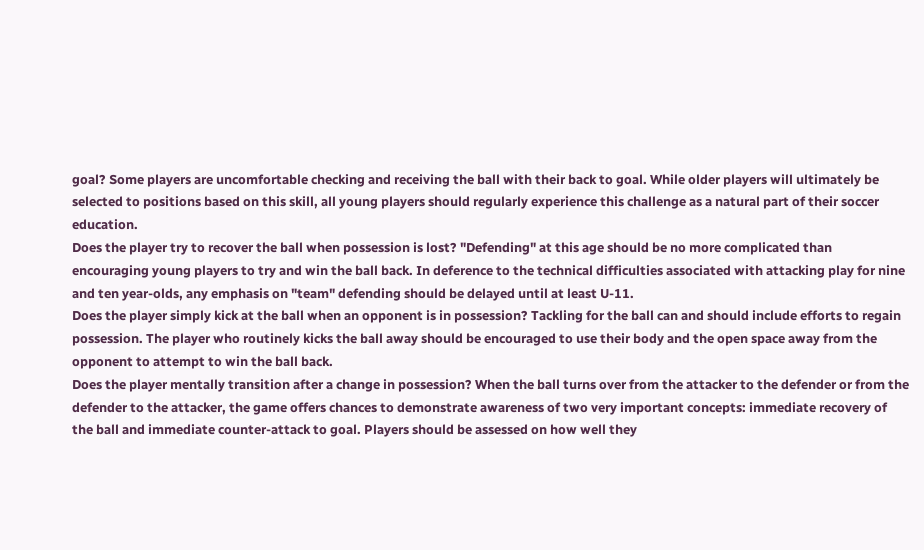goal? Some players are uncomfortable checking and receiving the ball with their back to goal. While older players will ultimately be selected to positions based on this skill, all young players should regularly experience this challenge as a natural part of their soccer education.
Does the player try to recover the ball when possession is lost? "Defending" at this age should be no more complicated than encouraging young players to try and win the ball back. In deference to the technical difficulties associated with attacking play for nine and ten year-olds, any emphasis on "team" defending should be delayed until at least U-11.
Does the player simply kick at the ball when an opponent is in possession? Tackling for the ball can and should include efforts to regain possession. The player who routinely kicks the ball away should be encouraged to use their body and the open space away from the opponent to attempt to win the ball back.
Does the player mentally transition after a change in possession? When the ball turns over from the attacker to the defender or from the defender to the attacker, the game offers chances to demonstrate awareness of two very important concepts: immediate recovery of the ball and immediate counter-attack to goal. Players should be assessed on how well they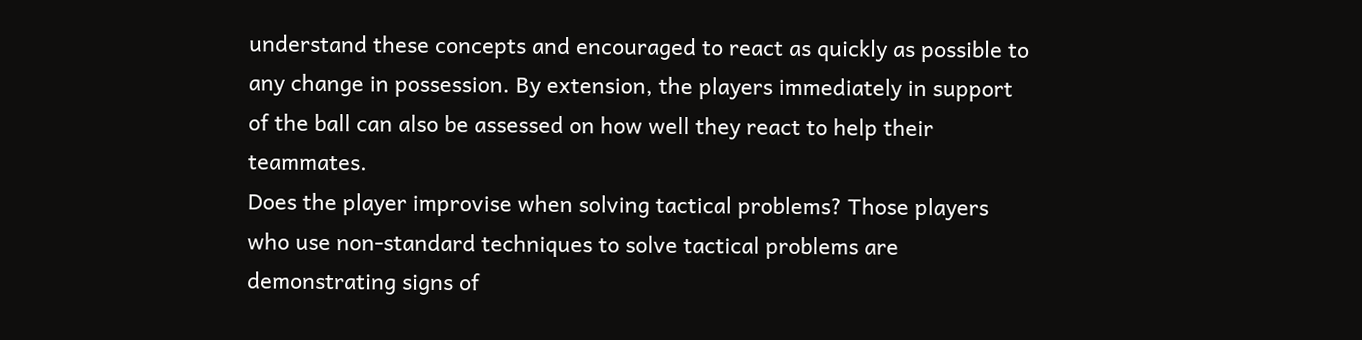understand these concepts and encouraged to react as quickly as possible to any change in possession. By extension, the players immediately in support of the ball can also be assessed on how well they react to help their teammates.
Does the player improvise when solving tactical problems? Those players who use non-standard techniques to solve tactical problems are demonstrating signs of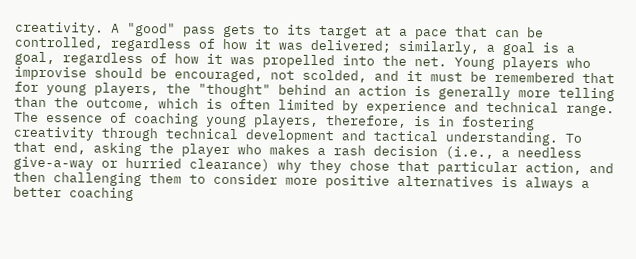creativity. A "good" pass gets to its target at a pace that can be controlled, regardless of how it was delivered; similarly, a goal is a goal, regardless of how it was propelled into the net. Young players who improvise should be encouraged, not scolded, and it must be remembered that for young players, the "thought" behind an action is generally more telling than the outcome, which is often limited by experience and technical range.
The essence of coaching young players, therefore, is in fostering creativity through technical development and tactical understanding. To that end, asking the player who makes a rash decision (i.e., a needless give-a-way or hurried clearance) why they chose that particular action, and then challenging them to consider more positive alternatives is always a better coaching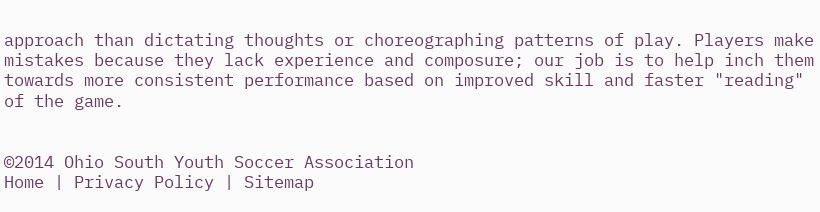approach than dictating thoughts or choreographing patterns of play. Players make mistakes because they lack experience and composure; our job is to help inch them towards more consistent performance based on improved skill and faster "reading" of the game.


©2014 Ohio South Youth Soccer Association
Home | Privacy Policy | Sitemap